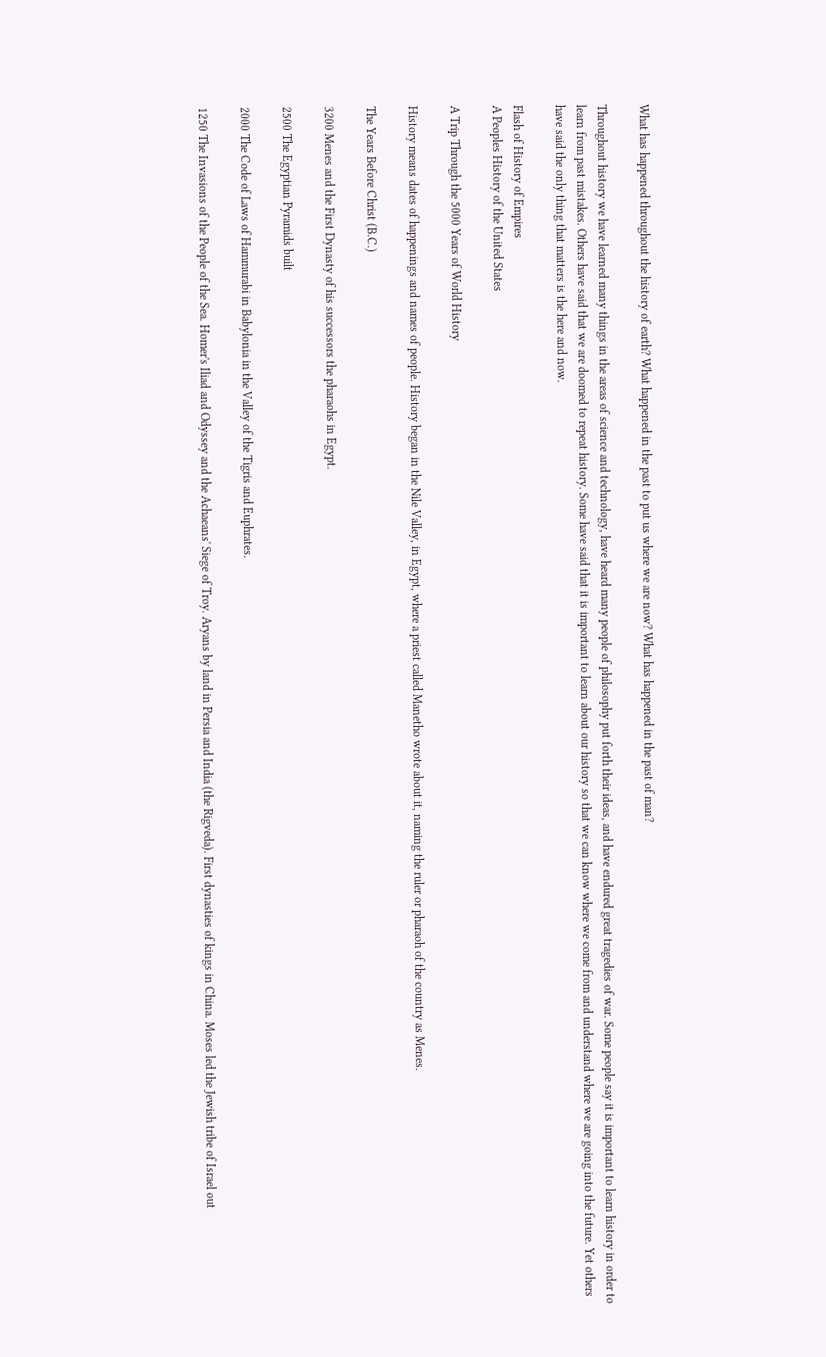What has happened throughout the history of earth? What happened in the past to put us where we are now? What has happened in the past of man?

Throughout history we have learned many things in the areas of science and technology, have heard many people of philosophy put forth their ideas, and have endured great tragedies of war. Some people say it is important to learn history in order to learn from past mistakes. Others have said that we are doomed to repeat history. Some have said that it is important to learn about our history so that we can know where we come from and understand where we are going into the future. Yet others have said the only thing that matters is the here and now.

Flash of History of Empires
A Peoples History of the United States

A Trip Through the 5000 Years of World History

History means dates of happenings and names of people. History began in the Nile Valley, in Egypt, where a priest called Manetho wrote about it, naming the ruler or pharaoh of the country as Menes.

The Years Before Christ (B.C.)

3200 Menes and the First Dynasty of his successors the pharaohs in Egypt.

2500 The Egyptian Pyramids built

2000 The Code of Laws of Hammurabi in Babylonia in the Valley of the Tigris and Euphrates.

1250 The Invasions of the People of the Sea. Homer's Iliad and Odyssey and the Achaeans' Siege of Troy. Aryans by land in Persia and India (the Rigveda). First dynasties of kings in China. Moses led the Jewish tribe of Israel out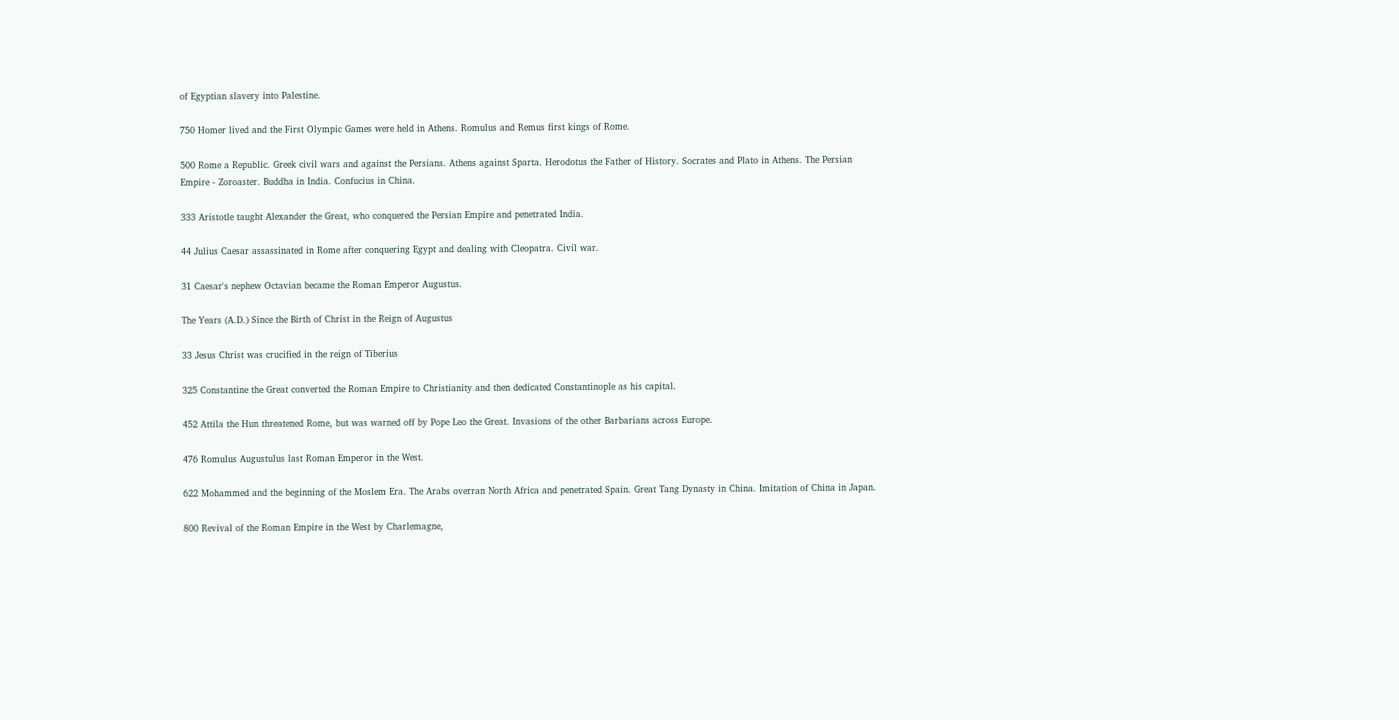of Egyptian slavery into Palestine.

750 Homer lived and the First Olympic Games were held in Athens. Romulus and Remus first kings of Rome.

500 Rome a Republic. Greek civil wars and against the Persians. Athens against Sparta. Herodotus the Father of History. Socrates and Plato in Athens. The Persian Empire - Zoroaster. Buddha in India. Confucius in China.

333 Aristotle taught Alexander the Great, who conquered the Persian Empire and penetrated India.

44 Julius Caesar assassinated in Rome after conquering Egypt and dealing with Cleopatra. Civil war.

31 Caesar's nephew Octavian became the Roman Emperor Augustus.

The Years (A.D.) Since the Birth of Christ in the Reign of Augustus

33 Jesus Christ was crucified in the reign of Tiberius

325 Constantine the Great converted the Roman Empire to Christianity and then dedicated Constantinople as his capital.

452 Attila the Hun threatened Rome, but was warned off by Pope Leo the Great. Invasions of the other Barbarians across Europe.

476 Romulus Augustulus last Roman Emperor in the West.

622 Mohammed and the beginning of the Moslem Era. The Arabs overran North Africa and penetrated Spain. Great Tang Dynasty in China. Imitation of China in Japan.

800 Revival of the Roman Empire in the West by Charlemagne,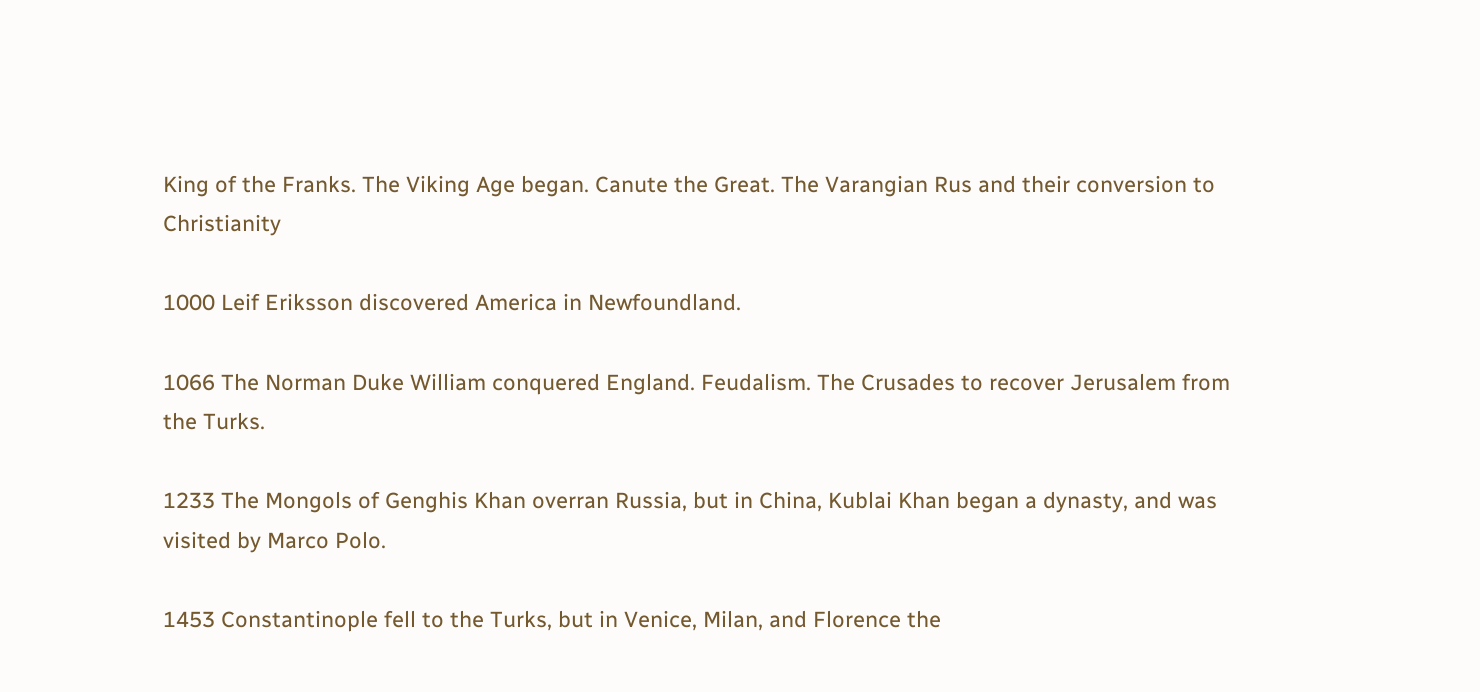King of the Franks. The Viking Age began. Canute the Great. The Varangian Rus and their conversion to Christianity

1000 Leif Eriksson discovered America in Newfoundland.

1066 The Norman Duke William conquered England. Feudalism. The Crusades to recover Jerusalem from the Turks.

1233 The Mongols of Genghis Khan overran Russia, but in China, Kublai Khan began a dynasty, and was visited by Marco Polo.

1453 Constantinople fell to the Turks, but in Venice, Milan, and Florence the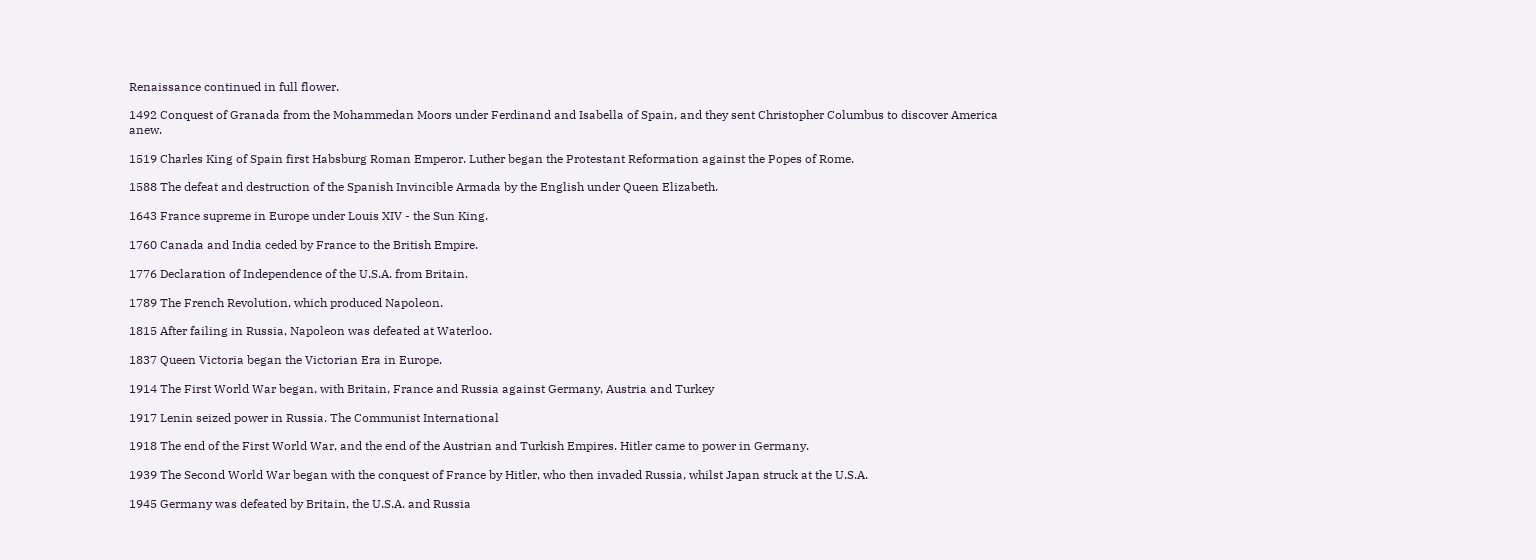Renaissance continued in full flower.

1492 Conquest of Granada from the Mohammedan Moors under Ferdinand and Isabella of Spain, and they sent Christopher Columbus to discover America anew.

1519 Charles King of Spain first Habsburg Roman Emperor. Luther began the Protestant Reformation against the Popes of Rome.

1588 The defeat and destruction of the Spanish Invincible Armada by the English under Queen Elizabeth.

1643 France supreme in Europe under Louis XIV - the Sun King.

1760 Canada and India ceded by France to the British Empire.

1776 Declaration of Independence of the U.S.A. from Britain.

1789 The French Revolution, which produced Napoleon.

1815 After failing in Russia, Napoleon was defeated at Waterloo.

1837 Queen Victoria began the Victorian Era in Europe.

1914 The First World War began, with Britain, France and Russia against Germany, Austria and Turkey

1917 Lenin seized power in Russia. The Communist International

1918 The end of the First World War, and the end of the Austrian and Turkish Empires. Hitler came to power in Germany.

1939 The Second World War began with the conquest of France by Hitler, who then invaded Russia, whilst Japan struck at the U.S.A.

1945 Germany was defeated by Britain, the U.S.A. and Russia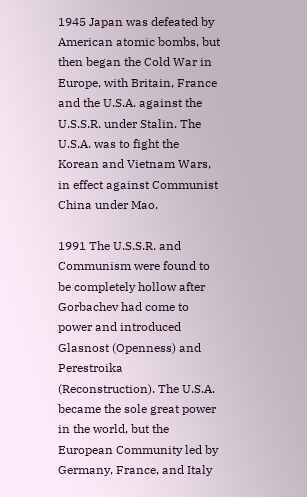1945 Japan was defeated by American atomic bombs, but then began the Cold War in Europe, with Britain, France and the U.S.A. against the U.S.S.R. under Stalin. The U.S.A. was to fight the Korean and Vietnam Wars, in effect against Communist China under Mao.

1991 The U.S.S.R. and Communism were found to be completely hollow after Gorbachev had come to power and introduced Glasnost (Openness) and Perestroika (Reconstruction). The U.S.A. became the sole great power in the world, but the European Community led by Germany, France, and Italy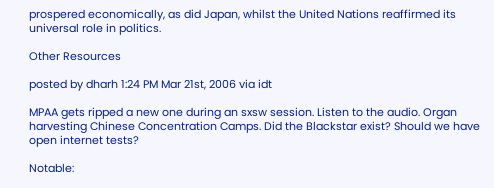prospered economically, as did Japan, whilst the United Nations reaffirmed its universal role in politics.

Other Resources

posted by dharh 1:24 PM Mar 21st, 2006 via idt

MPAA gets ripped a new one during an sxsw session. Listen to the audio. Organ harvesting Chinese Concentration Camps. Did the Blackstar exist? Should we have open internet tests?

Notable: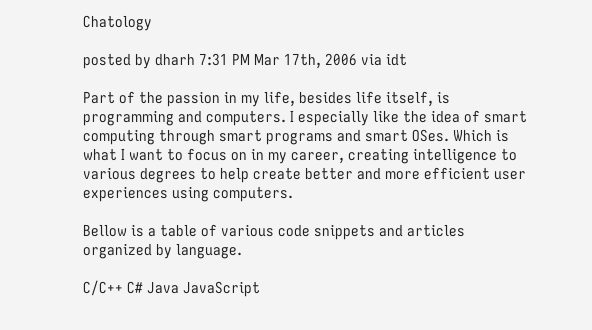Chatology

posted by dharh 7:31 PM Mar 17th, 2006 via idt

Part of the passion in my life, besides life itself, is programming and computers. I especially like the idea of smart computing through smart programs and smart OSes. Which is what I want to focus on in my career, creating intelligence to various degrees to help create better and more efficient user experiences using computers.

Bellow is a table of various code snippets and articles organized by language.

C/C++ C# Java JavaScript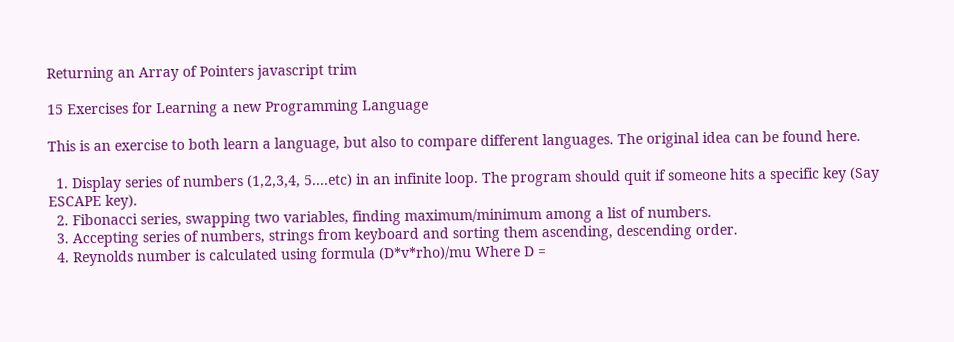Returning an Array of Pointers javascript trim

15 Exercises for Learning a new Programming Language

This is an exercise to both learn a language, but also to compare different languages. The original idea can be found here.

  1. Display series of numbers (1,2,3,4, 5....etc) in an infinite loop. The program should quit if someone hits a specific key (Say ESCAPE key).
  2. Fibonacci series, swapping two variables, finding maximum/minimum among a list of numbers.
  3. Accepting series of numbers, strings from keyboard and sorting them ascending, descending order.
  4. Reynolds number is calculated using formula (D*v*rho)/mu Where D =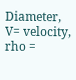Diameter, V= velocity, rho =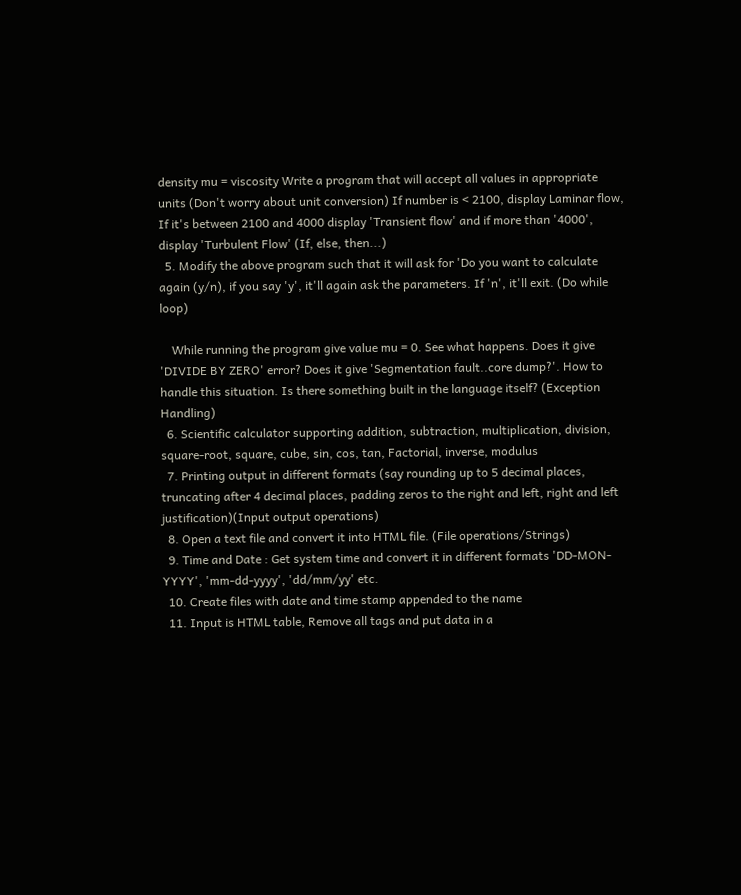density mu = viscosity Write a program that will accept all values in appropriate units (Don't worry about unit conversion) If number is < 2100, display Laminar flow, If it's between 2100 and 4000 display 'Transient flow' and if more than '4000', display 'Turbulent Flow' (If, else, then...)
  5. Modify the above program such that it will ask for 'Do you want to calculate again (y/n), if you say 'y', it'll again ask the parameters. If 'n', it'll exit. (Do while loop)

    While running the program give value mu = 0. See what happens. Does it give 'DIVIDE BY ZERO' error? Does it give 'Segmentation fault..core dump?'. How to handle this situation. Is there something built in the language itself? (Exception Handling)
  6. Scientific calculator supporting addition, subtraction, multiplication, division, square-root, square, cube, sin, cos, tan, Factorial, inverse, modulus
  7. Printing output in different formats (say rounding up to 5 decimal places, truncating after 4 decimal places, padding zeros to the right and left, right and left justification)(Input output operations)
  8. Open a text file and convert it into HTML file. (File operations/Strings)
  9. Time and Date : Get system time and convert it in different formats 'DD-MON-YYYY', 'mm-dd-yyyy', 'dd/mm/yy' etc.
  10. Create files with date and time stamp appended to the name
  11. Input is HTML table, Remove all tags and put data in a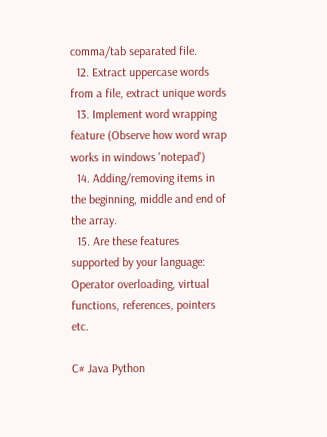comma/tab separated file.
  12. Extract uppercase words from a file, extract unique words
  13. Implement word wrapping feature (Observe how word wrap works in windows 'notepad')
  14. Adding/removing items in the beginning, middle and end of the array.
  15. Are these features supported by your language: Operator overloading, virtual functions, references, pointers etc.

C# Java Python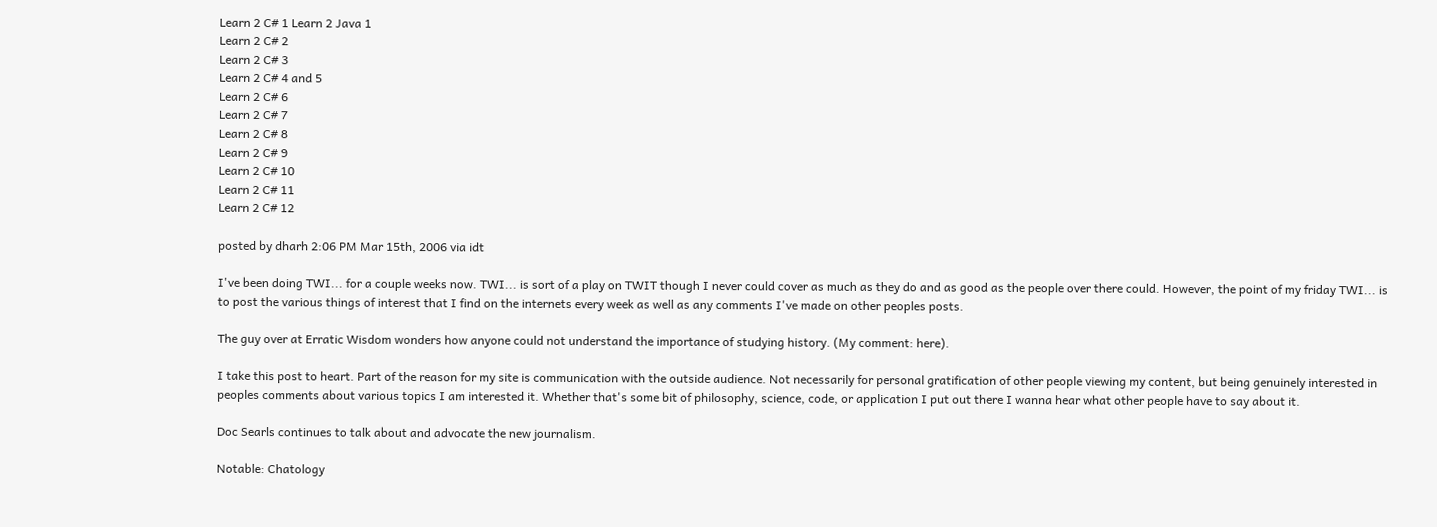Learn 2 C# 1 Learn 2 Java 1
Learn 2 C# 2
Learn 2 C# 3
Learn 2 C# 4 and 5
Learn 2 C# 6
Learn 2 C# 7
Learn 2 C# 8
Learn 2 C# 9
Learn 2 C# 10
Learn 2 C# 11
Learn 2 C# 12

posted by dharh 2:06 PM Mar 15th, 2006 via idt

I've been doing TWI... for a couple weeks now. TWI... is sort of a play on TWIT though I never could cover as much as they do and as good as the people over there could. However, the point of my friday TWI... is to post the various things of interest that I find on the internets every week as well as any comments I've made on other peoples posts.

The guy over at Erratic Wisdom wonders how anyone could not understand the importance of studying history. (My comment: here).

I take this post to heart. Part of the reason for my site is communication with the outside audience. Not necessarily for personal gratification of other people viewing my content, but being genuinely interested in peoples comments about various topics I am interested it. Whether that's some bit of philosophy, science, code, or application I put out there I wanna hear what other people have to say about it.

Doc Searls continues to talk about and advocate the new journalism.

Notable: Chatology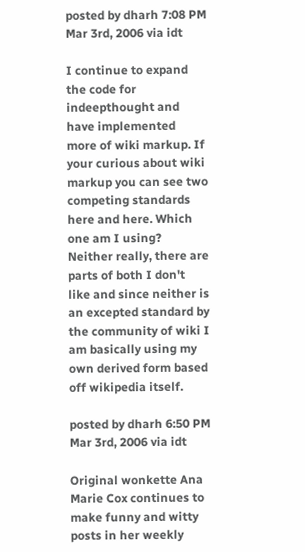posted by dharh 7:08 PM Mar 3rd, 2006 via idt

I continue to expand the code for indeepthought and have implemented more of wiki markup. If your curious about wiki markup you can see two competing standards here and here. Which one am I using? Neither really, there are parts of both I don't like and since neither is an excepted standard by the community of wiki I am basically using my own derived form based off wikipedia itself.

posted by dharh 6:50 PM Mar 3rd, 2006 via idt

Original wonkette Ana Marie Cox continues to make funny and witty posts in her weekly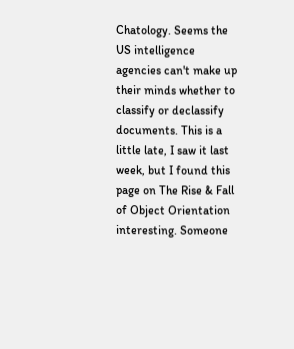Chatology. Seems the US intelligence agencies can't make up their minds whether to classify or declassify documents. This is a little late, I saw it last week, but I found this page on The Rise & Fall of Object Orientation interesting. Someone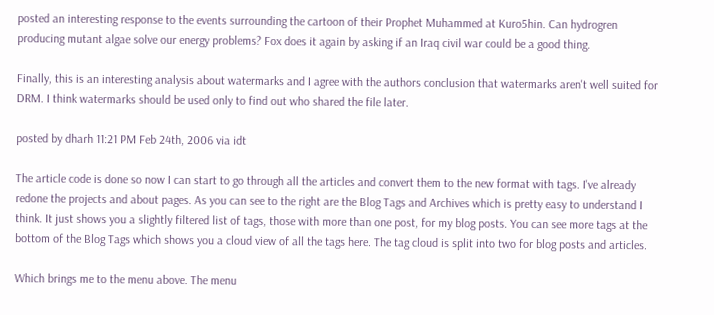posted an interesting response to the events surrounding the cartoon of their Prophet Muhammed at Kuro5hin. Can hydrogren producing mutant algae solve our energy problems? Fox does it again by asking if an Iraq civil war could be a good thing.

Finally, this is an interesting analysis about watermarks and I agree with the authors conclusion that watermarks aren't well suited for DRM. I think watermarks should be used only to find out who shared the file later.

posted by dharh 11:21 PM Feb 24th, 2006 via idt

The article code is done so now I can start to go through all the articles and convert them to the new format with tags. I've already redone the projects and about pages. As you can see to the right are the Blog Tags and Archives which is pretty easy to understand I think. It just shows you a slightly filtered list of tags, those with more than one post, for my blog posts. You can see more tags at the bottom of the Blog Tags which shows you a cloud view of all the tags here. The tag cloud is split into two for blog posts and articles.

Which brings me to the menu above. The menu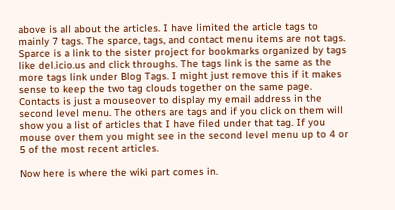above is all about the articles. I have limited the article tags to mainly 7 tags. The sparce, tags, and contact menu items are not tags. Sparce is a link to the sister project for bookmarks organized by tags like del.icio.us and click throughs. The tags link is the same as the more tags link under Blog Tags. I might just remove this if it makes sense to keep the two tag clouds together on the same page. Contacts is just a mouseover to display my email address in the second level menu. The others are tags and if you click on them will show you a list of articles that I have filed under that tag. If you mouse over them you might see in the second level menu up to 4 or 5 of the most recent articles.

Now here is where the wiki part comes in.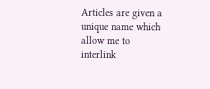Articles are given a unique name which allow me to interlink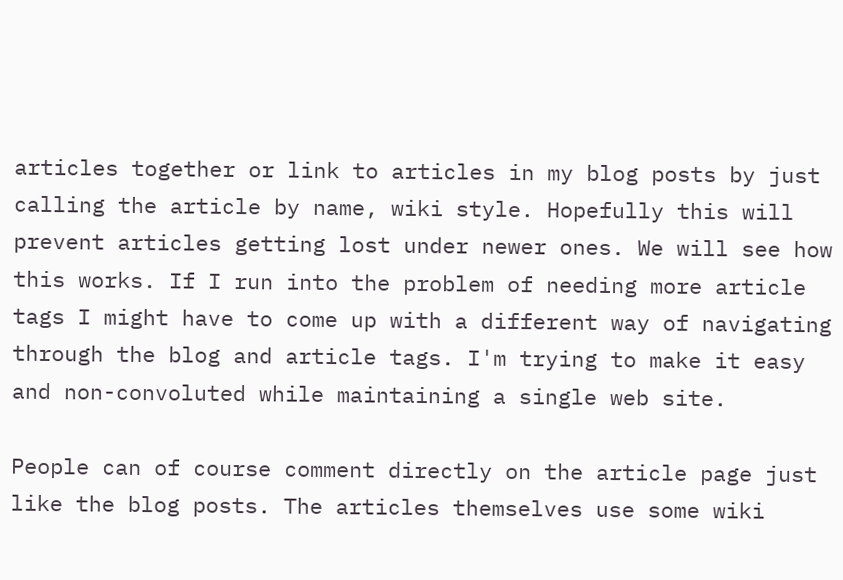articles together or link to articles in my blog posts by just calling the article by name, wiki style. Hopefully this will prevent articles getting lost under newer ones. We will see how this works. If I run into the problem of needing more article tags I might have to come up with a different way of navigating through the blog and article tags. I'm trying to make it easy and non-convoluted while maintaining a single web site.

People can of course comment directly on the article page just like the blog posts. The articles themselves use some wiki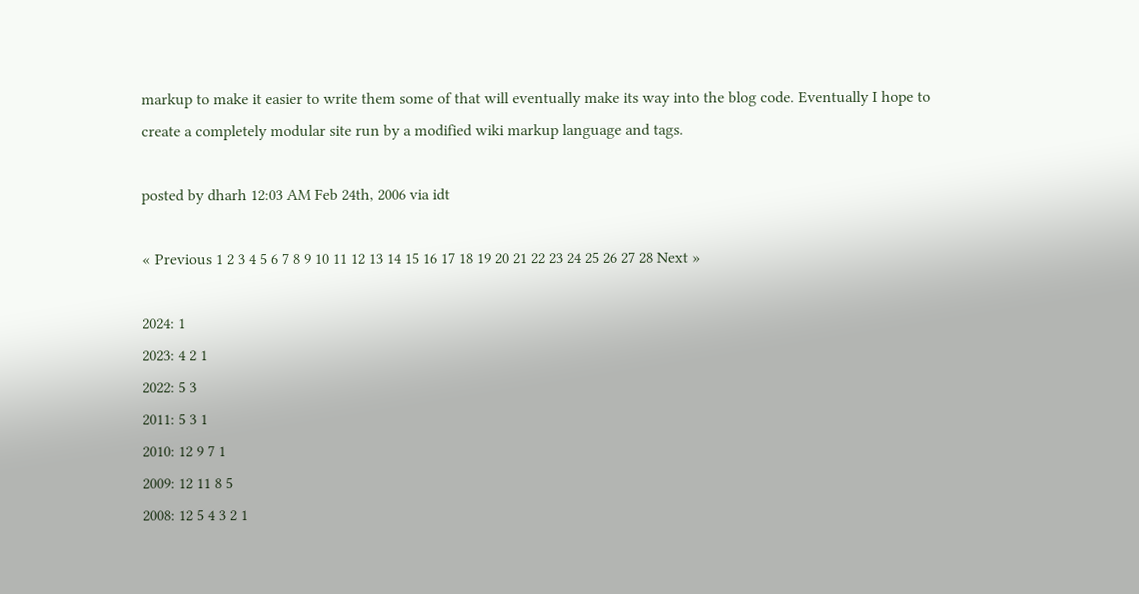markup to make it easier to write them some of that will eventually make its way into the blog code. Eventually I hope to create a completely modular site run by a modified wiki markup language and tags.

posted by dharh 12:03 AM Feb 24th, 2006 via idt

« Previous 1 2 3 4 5 6 7 8 9 10 11 12 13 14 15 16 17 18 19 20 21 22 23 24 25 26 27 28 Next »

2024: 1
2023: 4 2 1
2022: 5 3
2011: 5 3 1
2010: 12 9 7 1
2009: 12 11 8 5
2008: 12 5 4 3 2 1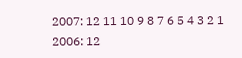2007: 12 11 10 9 8 7 6 5 4 3 2 1
2006: 12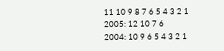11 10 9 8 7 6 5 4 3 2 1
2005: 12 10 7 6
2004: 10 9 6 5 4 3 2 1